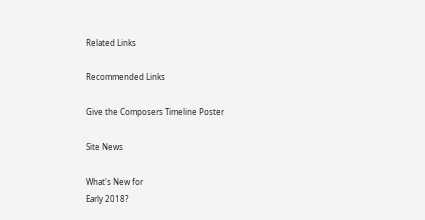Related Links

Recommended Links

Give the Composers Timeline Poster

Site News

What's New for
Early 2018?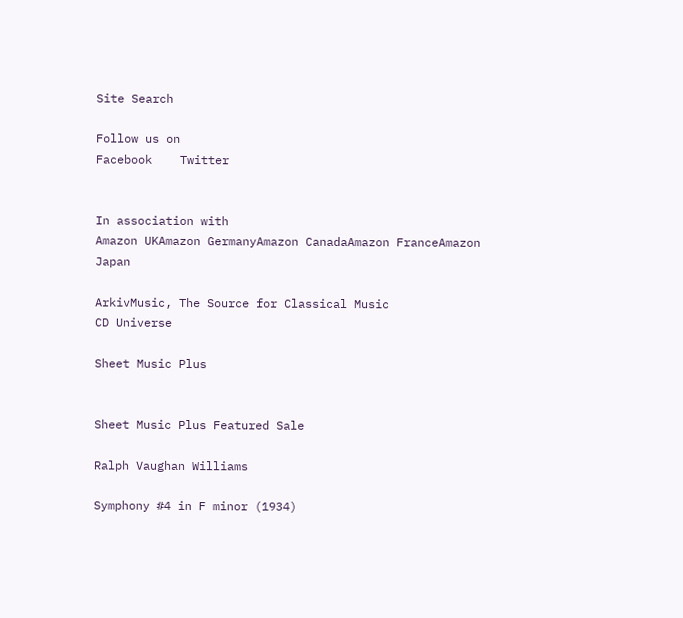Site Search

Follow us on
Facebook    Twitter


In association with
Amazon UKAmazon GermanyAmazon CanadaAmazon FranceAmazon Japan

ArkivMusic, The Source for Classical Music
CD Universe

Sheet Music Plus


Sheet Music Plus Featured Sale

Ralph Vaughan Williams

Symphony #4 in F minor (1934)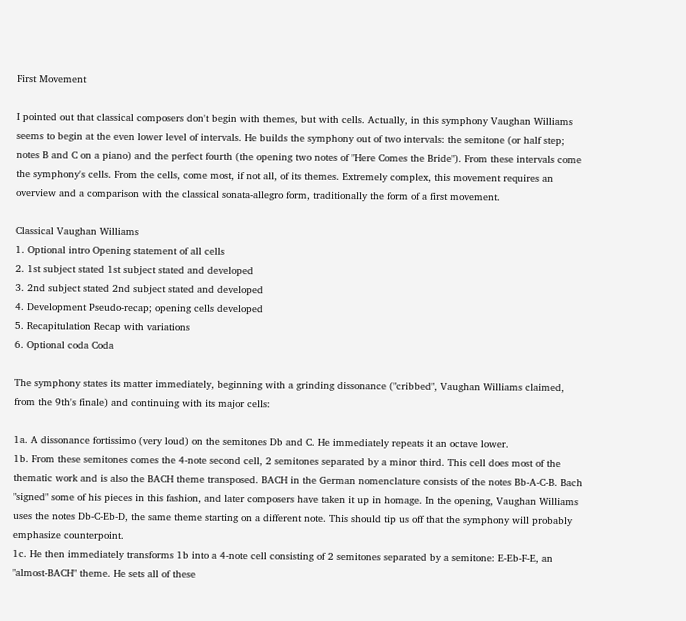First Movement

I pointed out that classical composers don't begin with themes, but with cells. Actually, in this symphony Vaughan Williams seems to begin at the even lower level of intervals. He builds the symphony out of two intervals: the semitone (or half step; notes B and C on a piano) and the perfect fourth (the opening two notes of "Here Comes the Bride"). From these intervals come the symphony's cells. From the cells, come most, if not all, of its themes. Extremely complex, this movement requires an overview and a comparison with the classical sonata-allegro form, traditionally the form of a first movement.

Classical Vaughan Williams
1. Optional intro Opening statement of all cells
2. 1st subject stated 1st subject stated and developed
3. 2nd subject stated 2nd subject stated and developed
4. Development Pseudo-recap; opening cells developed
5. Recapitulation Recap with variations
6. Optional coda Coda

The symphony states its matter immediately, beginning with a grinding dissonance ("cribbed", Vaughan Williams claimed, from the 9th's finale) and continuing with its major cells:

1a. A dissonance fortissimo (very loud) on the semitones Db and C. He immediately repeats it an octave lower.
1b. From these semitones comes the 4-note second cell, 2 semitones separated by a minor third. This cell does most of the thematic work and is also the BACH theme transposed. BACH in the German nomenclature consists of the notes Bb-A-C-B. Bach "signed" some of his pieces in this fashion, and later composers have taken it up in homage. In the opening, Vaughan Williams uses the notes Db-C-Eb-D, the same theme starting on a different note. This should tip us off that the symphony will probably emphasize counterpoint.
1c. He then immediately transforms 1b into a 4-note cell consisting of 2 semitones separated by a semitone: E-Eb-F-E, an "almost-BACH" theme. He sets all of these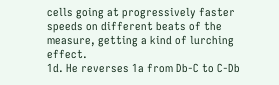cells going at progressively faster speeds on different beats of the measure, getting a kind of lurching effect.
1d. He reverses 1a from Db-C to C-Db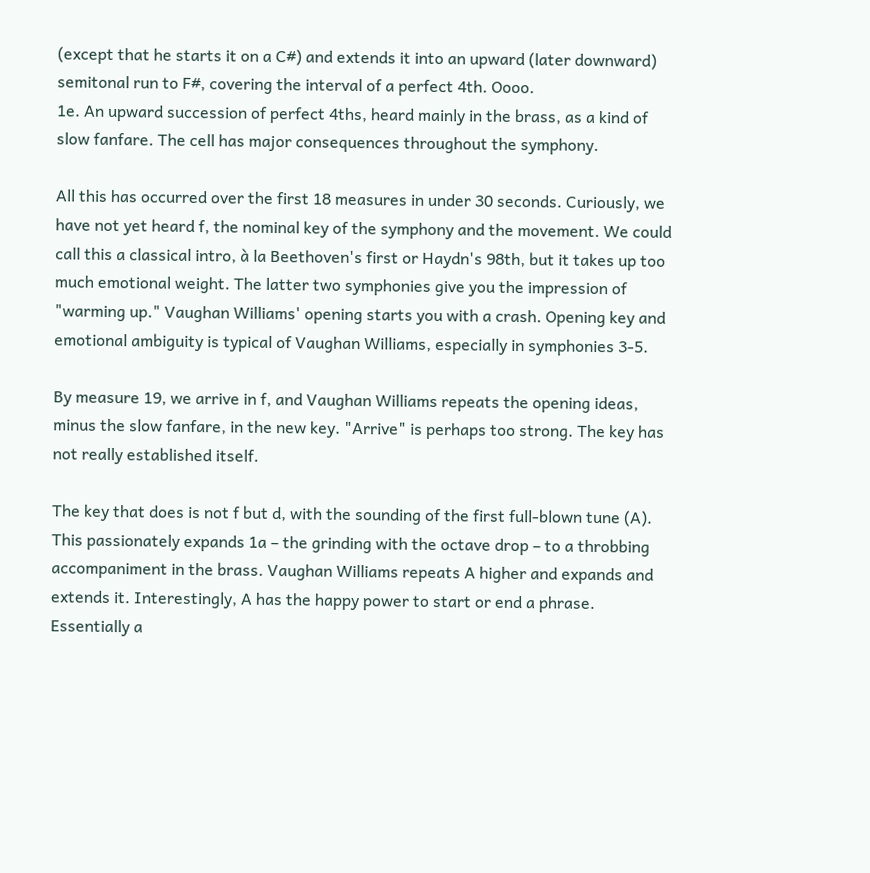(except that he starts it on a C#) and extends it into an upward (later downward) semitonal run to F#, covering the interval of a perfect 4th. Oooo.
1e. An upward succession of perfect 4ths, heard mainly in the brass, as a kind of slow fanfare. The cell has major consequences throughout the symphony.

All this has occurred over the first 18 measures in under 30 seconds. Curiously, we have not yet heard f, the nominal key of the symphony and the movement. We could call this a classical intro, à la Beethoven's first or Haydn's 98th, but it takes up too much emotional weight. The latter two symphonies give you the impression of "warming up." Vaughan Williams' opening starts you with a crash. Opening key and emotional ambiguity is typical of Vaughan Williams, especially in symphonies 3-5.

By measure 19, we arrive in f, and Vaughan Williams repeats the opening ideas, minus the slow fanfare, in the new key. "Arrive" is perhaps too strong. The key has not really established itself.

The key that does is not f but d, with the sounding of the first full-blown tune (A). This passionately expands 1a – the grinding with the octave drop – to a throbbing accompaniment in the brass. Vaughan Williams repeats A higher and expands and extends it. Interestingly, A has the happy power to start or end a phrase. Essentially a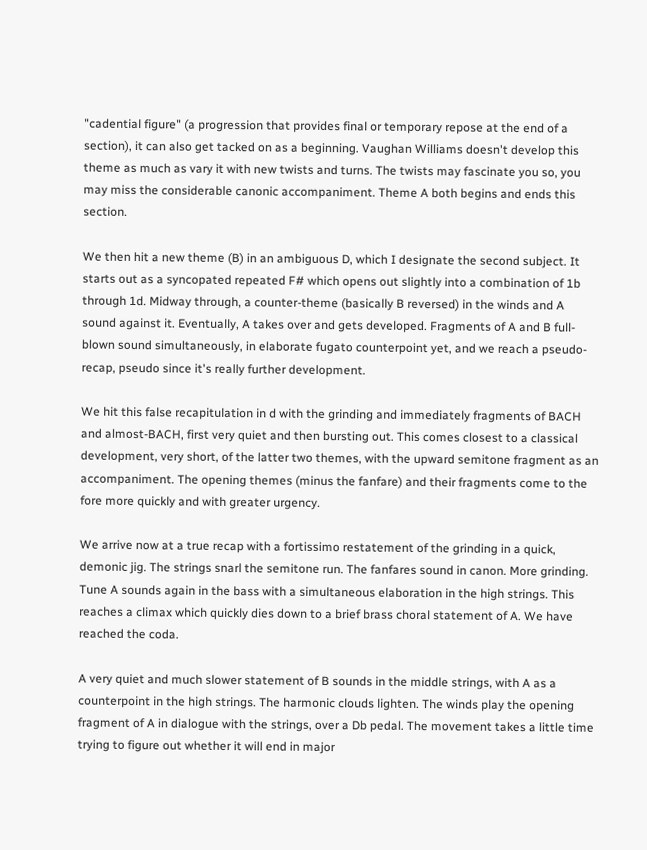"cadential figure" (a progression that provides final or temporary repose at the end of a section), it can also get tacked on as a beginning. Vaughan Williams doesn't develop this theme as much as vary it with new twists and turns. The twists may fascinate you so, you may miss the considerable canonic accompaniment. Theme A both begins and ends this section.

We then hit a new theme (B) in an ambiguous D, which I designate the second subject. It starts out as a syncopated repeated F# which opens out slightly into a combination of 1b through 1d. Midway through, a counter-theme (basically B reversed) in the winds and A sound against it. Eventually, A takes over and gets developed. Fragments of A and B full-blown sound simultaneously, in elaborate fugato counterpoint yet, and we reach a pseudo-recap, pseudo since it's really further development.

We hit this false recapitulation in d with the grinding and immediately fragments of BACH and almost-BACH, first very quiet and then bursting out. This comes closest to a classical development, very short, of the latter two themes, with the upward semitone fragment as an accompaniment. The opening themes (minus the fanfare) and their fragments come to the fore more quickly and with greater urgency.

We arrive now at a true recap with a fortissimo restatement of the grinding in a quick, demonic jig. The strings snarl the semitone run. The fanfares sound in canon. More grinding. Tune A sounds again in the bass with a simultaneous elaboration in the high strings. This reaches a climax which quickly dies down to a brief brass choral statement of A. We have reached the coda.

A very quiet and much slower statement of B sounds in the middle strings, with A as a counterpoint in the high strings. The harmonic clouds lighten. The winds play the opening fragment of A in dialogue with the strings, over a Db pedal. The movement takes a little time trying to figure out whether it will end in major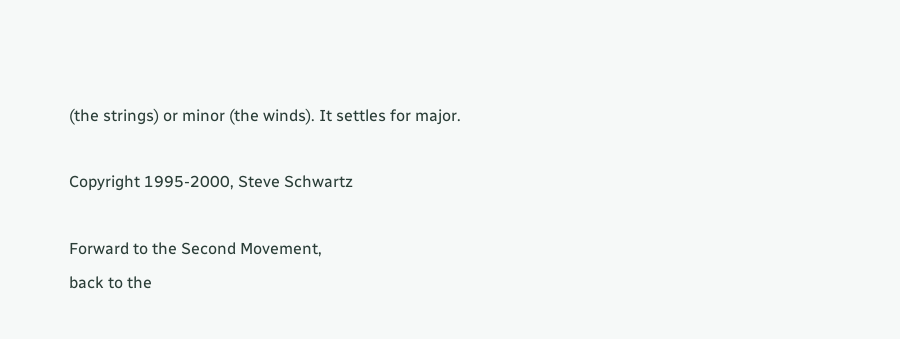(the strings) or minor (the winds). It settles for major.

Copyright 1995-2000, Steve Schwartz

Forward to the Second Movement,
back to the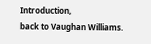Introduction,
back to Vaughan Williams.